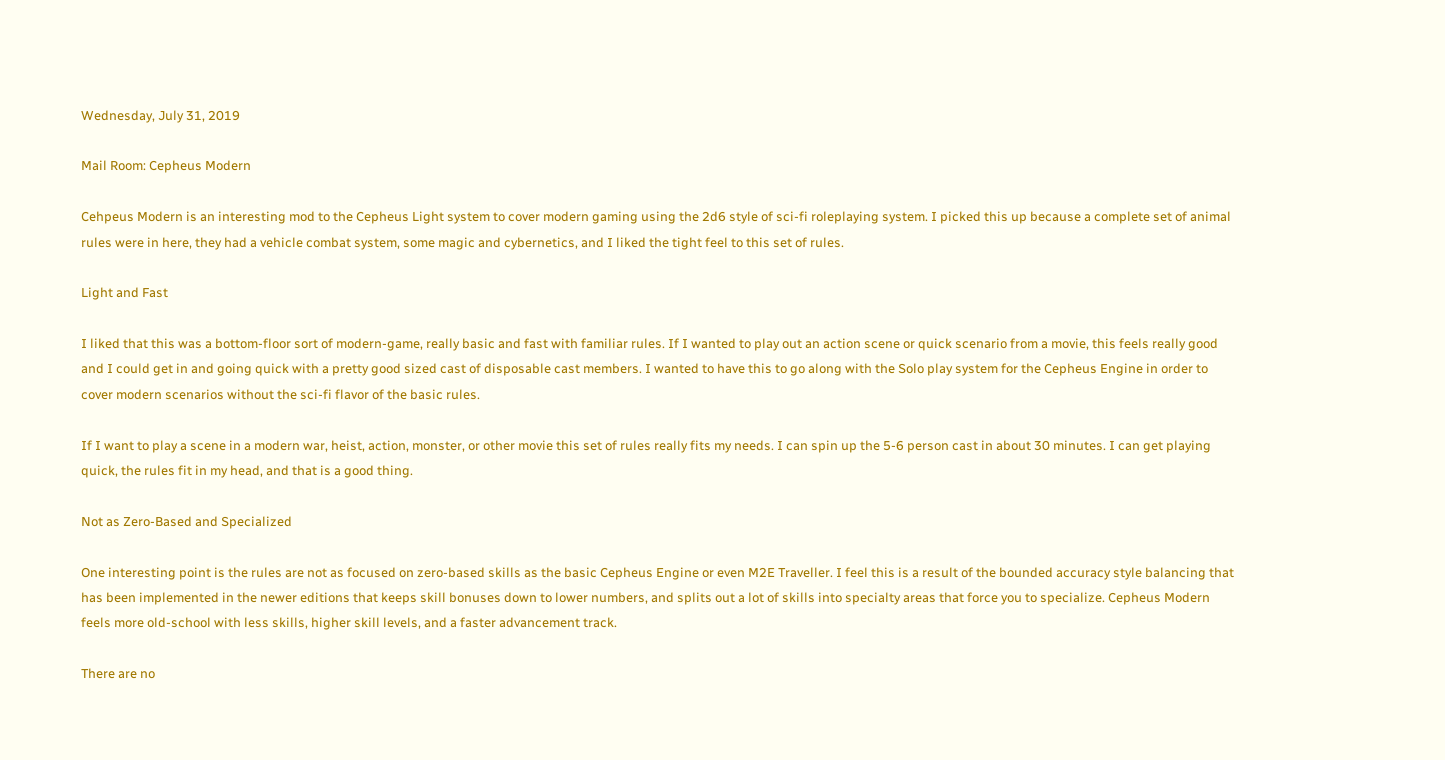Wednesday, July 31, 2019

Mail Room: Cepheus Modern

Cehpeus Modern is an interesting mod to the Cepheus Light system to cover modern gaming using the 2d6 style of sci-fi roleplaying system. I picked this up because a complete set of animal rules were in here, they had a vehicle combat system, some magic and cybernetics, and I liked the tight feel to this set of rules.

Light and Fast

I liked that this was a bottom-floor sort of modern-game, really basic and fast with familiar rules. If I wanted to play out an action scene or quick scenario from a movie, this feels really good and I could get in and going quick with a pretty good sized cast of disposable cast members. I wanted to have this to go along with the Solo play system for the Cepheus Engine in order to cover modern scenarios without the sci-fi flavor of the basic rules.

If I want to play a scene in a modern war, heist, action, monster, or other movie this set of rules really fits my needs. I can spin up the 5-6 person cast in about 30 minutes. I can get playing quick, the rules fit in my head, and that is a good thing.

Not as Zero-Based and Specialized

One interesting point is the rules are not as focused on zero-based skills as the basic Cepheus Engine or even M2E Traveller. I feel this is a result of the bounded accuracy style balancing that has been implemented in the newer editions that keeps skill bonuses down to lower numbers, and splits out a lot of skills into specialty areas that force you to specialize. Cepheus Modern feels more old-school with less skills, higher skill levels, and a faster advancement track.

There are no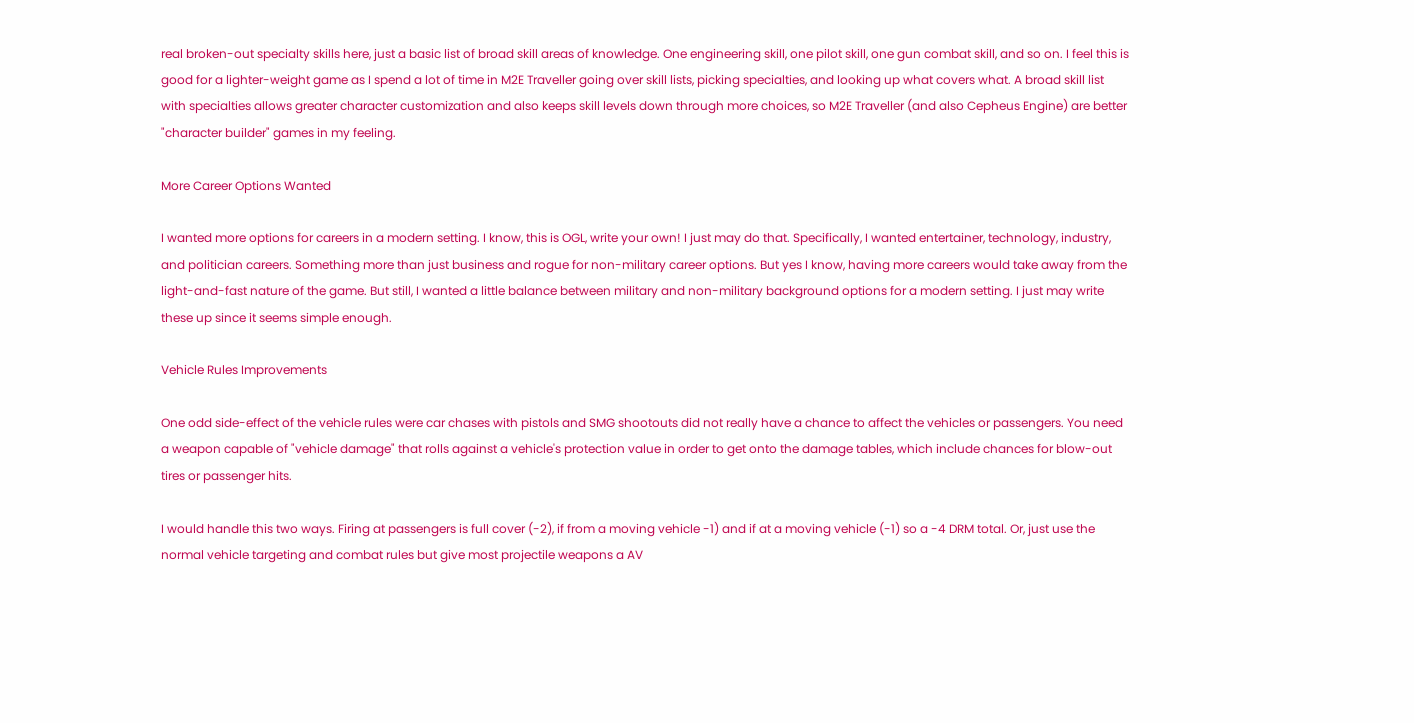real broken-out specialty skills here, just a basic list of broad skill areas of knowledge. One engineering skill, one pilot skill, one gun combat skill, and so on. I feel this is good for a lighter-weight game as I spend a lot of time in M2E Traveller going over skill lists, picking specialties, and looking up what covers what. A broad skill list with specialties allows greater character customization and also keeps skill levels down through more choices, so M2E Traveller (and also Cepheus Engine) are better "character builder" games in my feeling.

More Career Options Wanted

I wanted more options for careers in a modern setting. I know, this is OGL, write your own! I just may do that. Specifically, I wanted entertainer, technology, industry, and politician careers. Something more than just business and rogue for non-military career options. But yes I know, having more careers would take away from the light-and-fast nature of the game. But still, I wanted a little balance between military and non-military background options for a modern setting. I just may write these up since it seems simple enough.

Vehicle Rules Improvements

One odd side-effect of the vehicle rules were car chases with pistols and SMG shootouts did not really have a chance to affect the vehicles or passengers. You need a weapon capable of "vehicle damage" that rolls against a vehicle's protection value in order to get onto the damage tables, which include chances for blow-out tires or passenger hits.

I would handle this two ways. Firing at passengers is full cover (-2), if from a moving vehicle -1) and if at a moving vehicle (-1) so a -4 DRM total. Or, just use the normal vehicle targeting and combat rules but give most projectile weapons a AV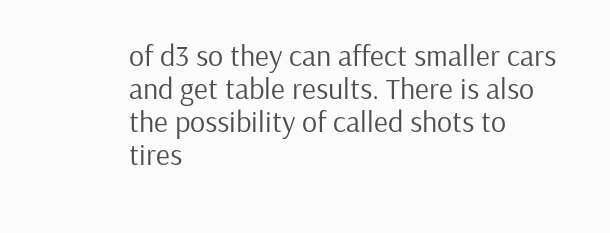of d3 so they can affect smaller cars and get table results. There is also the possibility of called shots to tires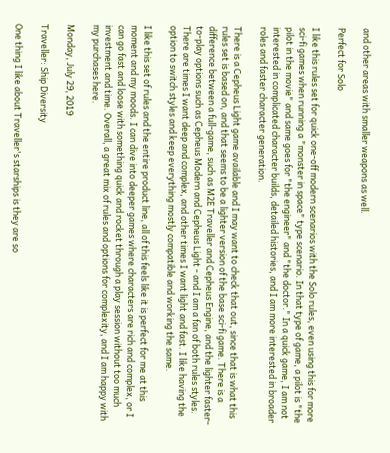and other areas with smaller weapons as well.

Perfect for Solo

I like this rules set for quick one-off modern scenarios with the Solo rules, even using this for more sci-fi games when running a "monster in space" type scenario. In that type of game, a pilot is "the pilot in the movie" and same goes for "the engineer" and "the doctor." In a quick game, I am not interested in complicated character builds, detailed histories, and I am more interested in broader roles and faster character generation.

There is a Cepheus Light game available and I may want to check that out, since that is what this rules set is based on, and that seems to be a lighter version of the base sci-fi game. There is a difference between a full-game, such as M2E Traveller and Cepheus Engine, and the lighter faster-to-play options such as Cepheus Modern and Cepheus Light - and I am a fan of both rules styles. There are times I want deep and complex, and other times I want light and fast. I like having the option to switch styles and keep everything mostly compatible and working the same.

I like this set of rules and the entire product line, all of this feels like it is perfect for me at this moment and my moods. I can dive into deeper games where characters are rich and complex, or I can go fast and loose with something quick and rocket through a play session without too much investment and time. Overall, a great mix of rules and options for complexity, and I am happy with my purchases here.

Monday, July 29, 2019

Traveller: Ship Diversity

One thing I like about Traveller's starships is they are so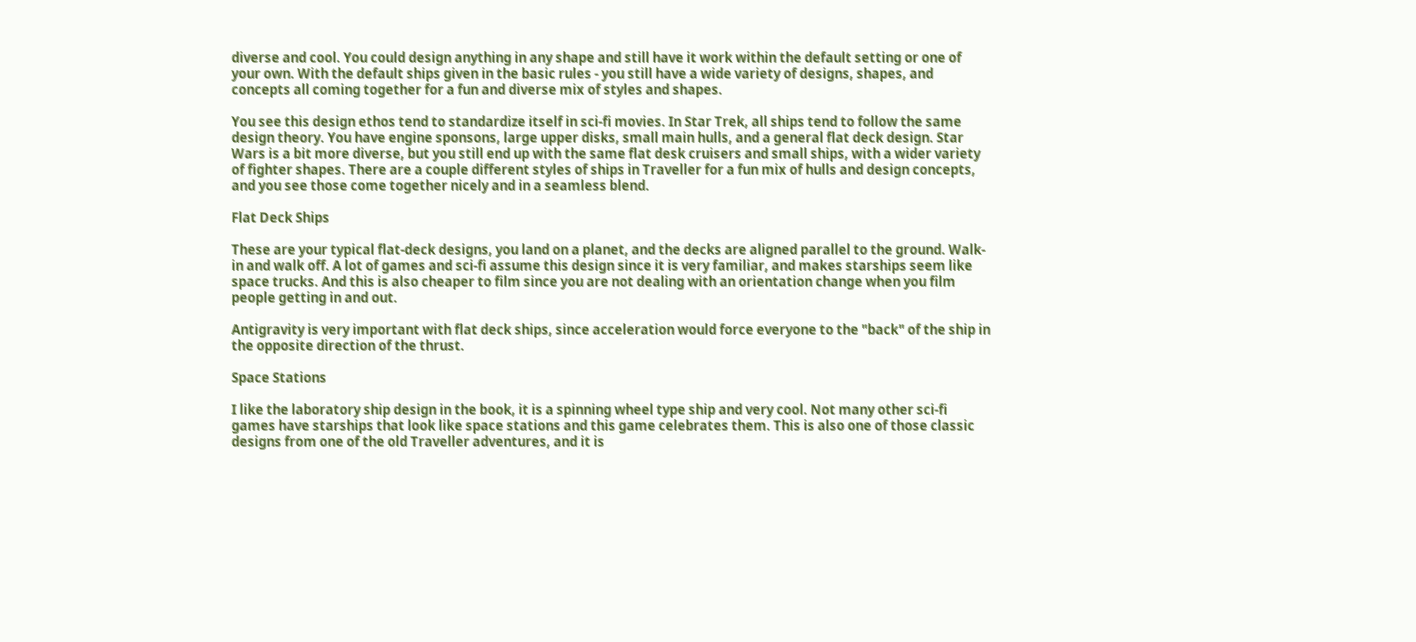diverse and cool. You could design anything in any shape and still have it work within the default setting or one of your own. With the default ships given in the basic rules - you still have a wide variety of designs, shapes, and concepts all coming together for a fun and diverse mix of styles and shapes.

You see this design ethos tend to standardize itself in sci-fi movies. In Star Trek, all ships tend to follow the same design theory. You have engine sponsons, large upper disks, small main hulls, and a general flat deck design. Star Wars is a bit more diverse, but you still end up with the same flat desk cruisers and small ships, with a wider variety of fighter shapes. There are a couple different styles of ships in Traveller for a fun mix of hulls and design concepts, and you see those come together nicely and in a seamless blend.

Flat Deck Ships

These are your typical flat-deck designs, you land on a planet, and the decks are aligned parallel to the ground. Walk-in and walk off. A lot of games and sci-fi assume this design since it is very familiar, and makes starships seem like space trucks. And this is also cheaper to film since you are not dealing with an orientation change when you film people getting in and out.

Antigravity is very important with flat deck ships, since acceleration would force everyone to the "back" of the ship in the opposite direction of the thrust.

Space Stations

I like the laboratory ship design in the book, it is a spinning wheel type ship and very cool. Not many other sci-fi games have starships that look like space stations and this game celebrates them. This is also one of those classic designs from one of the old Traveller adventures, and it is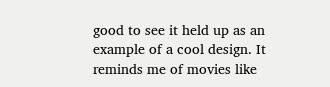good to see it held up as an example of a cool design. It reminds me of movies like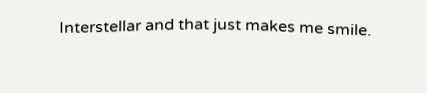Interstellar and that just makes me smile.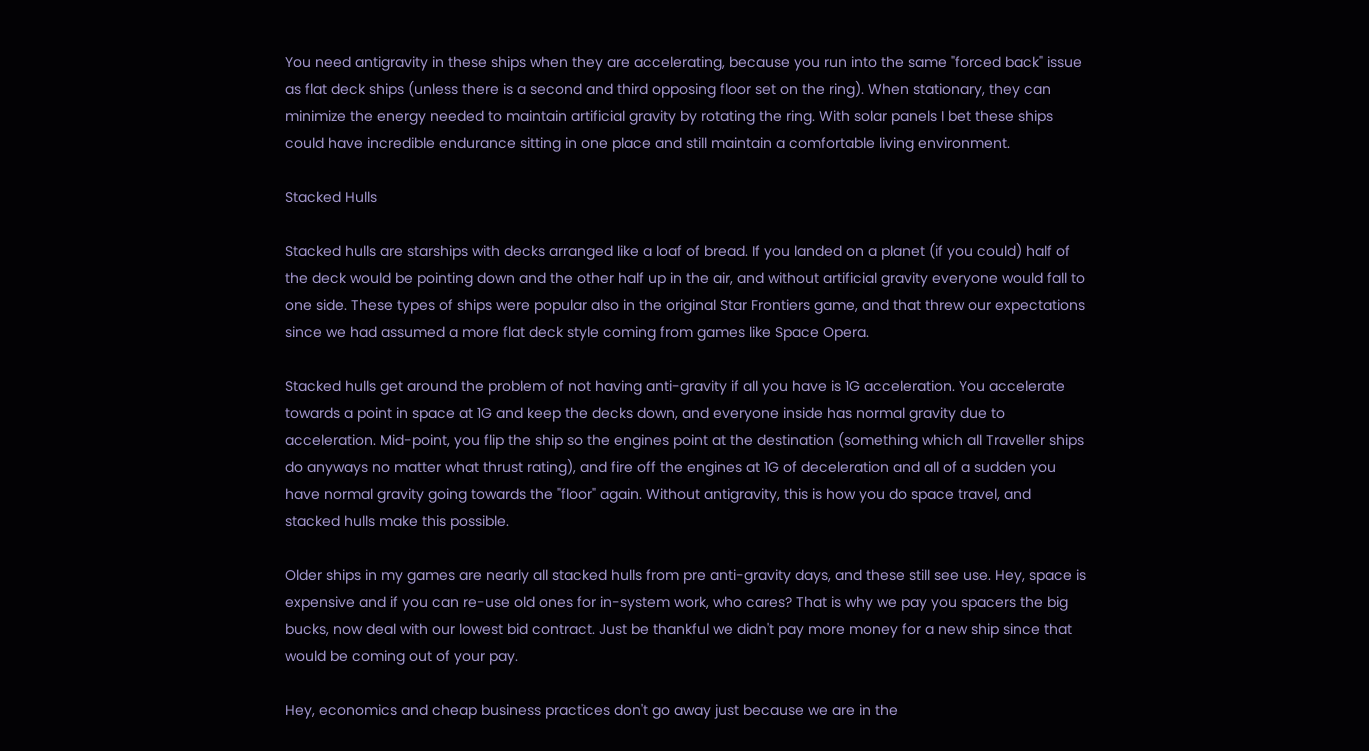You need antigravity in these ships when they are accelerating, because you run into the same "forced back" issue as flat deck ships (unless there is a second and third opposing floor set on the ring). When stationary, they can minimize the energy needed to maintain artificial gravity by rotating the ring. With solar panels I bet these ships could have incredible endurance sitting in one place and still maintain a comfortable living environment.

Stacked Hulls

Stacked hulls are starships with decks arranged like a loaf of bread. If you landed on a planet (if you could) half of the deck would be pointing down and the other half up in the air, and without artificial gravity everyone would fall to one side. These types of ships were popular also in the original Star Frontiers game, and that threw our expectations since we had assumed a more flat deck style coming from games like Space Opera.

Stacked hulls get around the problem of not having anti-gravity if all you have is 1G acceleration. You accelerate towards a point in space at 1G and keep the decks down, and everyone inside has normal gravity due to acceleration. Mid-point, you flip the ship so the engines point at the destination (something which all Traveller ships do anyways no matter what thrust rating), and fire off the engines at 1G of deceleration and all of a sudden you have normal gravity going towards the "floor" again. Without antigravity, this is how you do space travel, and stacked hulls make this possible.

Older ships in my games are nearly all stacked hulls from pre anti-gravity days, and these still see use. Hey, space is expensive and if you can re-use old ones for in-system work, who cares? That is why we pay you spacers the big bucks, now deal with our lowest bid contract. Just be thankful we didn't pay more money for a new ship since that would be coming out of your pay.

Hey, economics and cheap business practices don't go away just because we are in the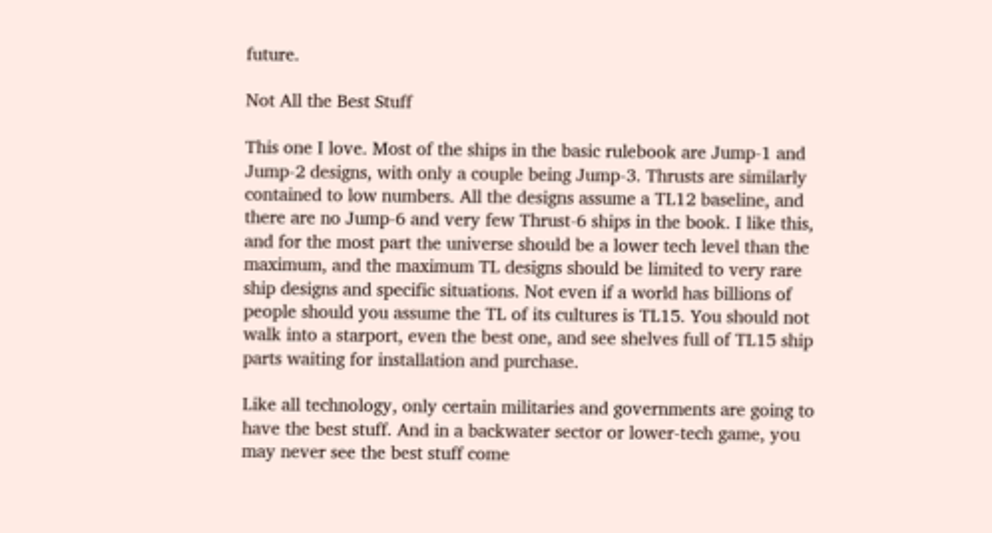future.

Not All the Best Stuff

This one I love. Most of the ships in the basic rulebook are Jump-1 and Jump-2 designs, with only a couple being Jump-3. Thrusts are similarly contained to low numbers. All the designs assume a TL12 baseline, and there are no Jump-6 and very few Thrust-6 ships in the book. I like this, and for the most part the universe should be a lower tech level than the maximum, and the maximum TL designs should be limited to very rare ship designs and specific situations. Not even if a world has billions of people should you assume the TL of its cultures is TL15. You should not walk into a starport, even the best one, and see shelves full of TL15 ship parts waiting for installation and purchase.

Like all technology, only certain militaries and governments are going to have the best stuff. And in a backwater sector or lower-tech game, you may never see the best stuff come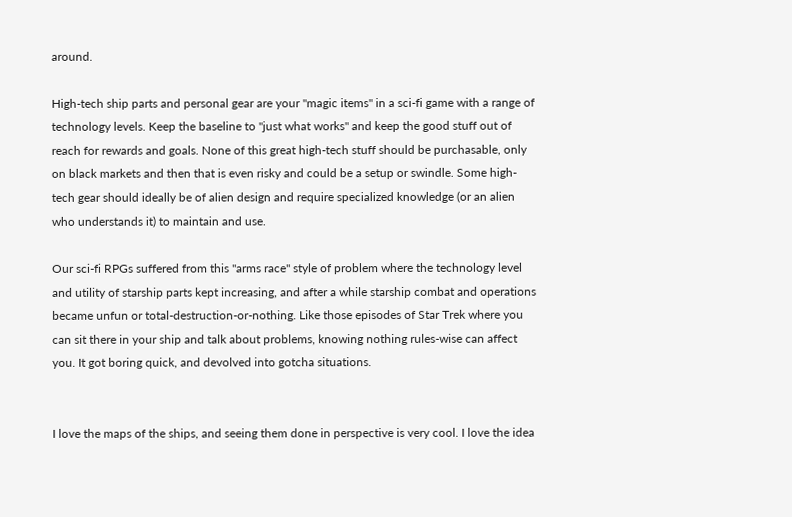around.

High-tech ship parts and personal gear are your "magic items" in a sci-fi game with a range of technology levels. Keep the baseline to "just what works" and keep the good stuff out of reach for rewards and goals. None of this great high-tech stuff should be purchasable, only on black markets and then that is even risky and could be a setup or swindle. Some high-tech gear should ideally be of alien design and require specialized knowledge (or an alien who understands it) to maintain and use.

Our sci-fi RPGs suffered from this "arms race" style of problem where the technology level and utility of starship parts kept increasing, and after a while starship combat and operations became unfun or total-destruction-or-nothing. Like those episodes of Star Trek where you can sit there in your ship and talk about problems, knowing nothing rules-wise can affect you. It got boring quick, and devolved into gotcha situations.


I love the maps of the ships, and seeing them done in perspective is very cool. I love the idea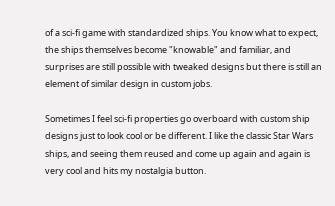of a sci-fi game with standardized ships. You know what to expect, the ships themselves become "knowable" and familiar, and surprises are still possible with tweaked designs but there is still an element of similar design in custom jobs.

Sometimes I feel sci-fi properties go overboard with custom ship designs just to look cool or be different. I like the classic Star Wars ships, and seeing them reused and come up again and again is very cool and hits my nostalgia button.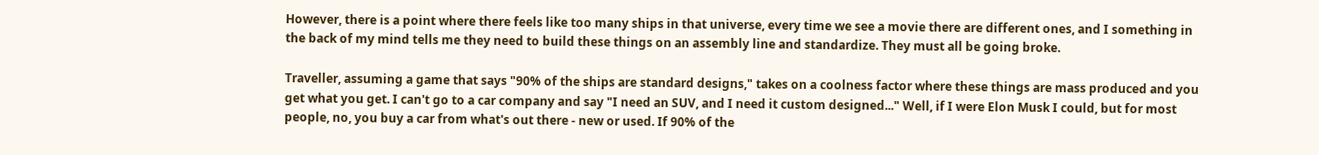However, there is a point where there feels like too many ships in that universe, every time we see a movie there are different ones, and I something in the back of my mind tells me they need to build these things on an assembly line and standardize. They must all be going broke.

Traveller, assuming a game that says "90% of the ships are standard designs," takes on a coolness factor where these things are mass produced and you get what you get. I can't go to a car company and say "I need an SUV, and I need it custom designed..." Well, if I were Elon Musk I could, but for most people, no, you buy a car from what's out there - new or used. If 90% of the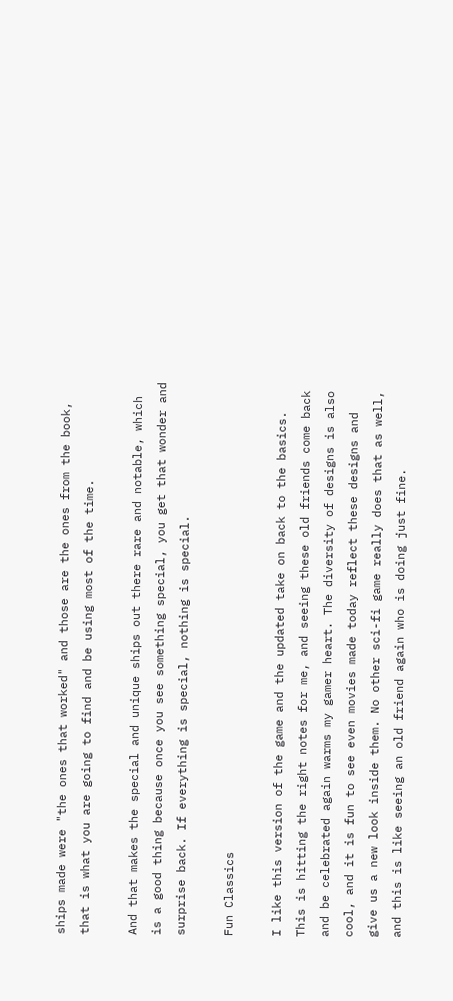ships made were "the ones that worked" and those are the ones from the book, that is what you are going to find and be using most of the time.

And that makes the special and unique ships out there rare and notable, which is a good thing because once you see something special, you get that wonder and surprise back. If everything is special, nothing is special.

Fun Classics

I like this version of the game and the updated take on back to the basics. This is hitting the right notes for me, and seeing these old friends come back and be celebrated again warms my gamer heart. The diversity of designs is also cool, and it is fun to see even movies made today reflect these designs and give us a new look inside them. No other sci-fi game really does that as well, and this is like seeing an old friend again who is doing just fine.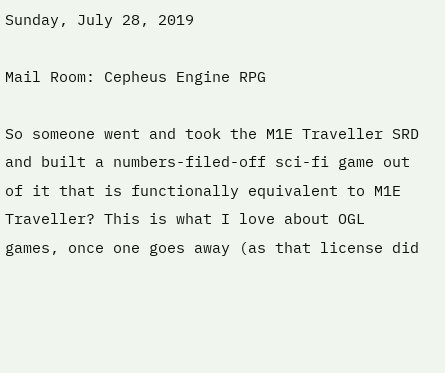Sunday, July 28, 2019

Mail Room: Cepheus Engine RPG

So someone went and took the M1E Traveller SRD and built a numbers-filed-off sci-fi game out of it that is functionally equivalent to M1E Traveller? This is what I love about OGL games, once one goes away (as that license did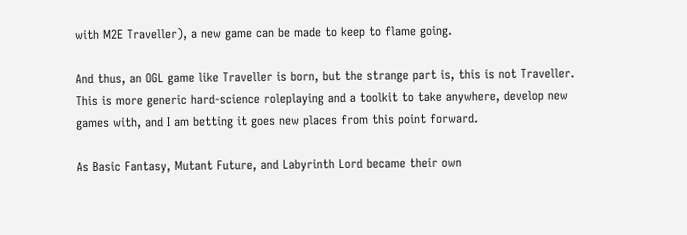with M2E Traveller), a new game can be made to keep to flame going.

And thus, an OGL game like Traveller is born, but the strange part is, this is not Traveller. This is more generic hard-science roleplaying and a toolkit to take anywhere, develop new games with, and I am betting it goes new places from this point forward.

As Basic Fantasy, Mutant Future, and Labyrinth Lord became their own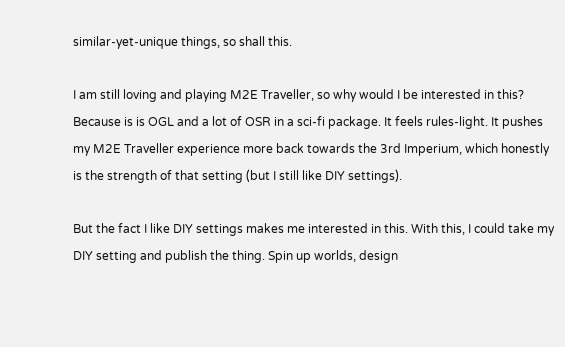similar-yet-unique things, so shall this.

I am still loving and playing M2E Traveller, so why would I be interested in this? Because is is OGL and a lot of OSR in a sci-fi package. It feels rules-light. It pushes my M2E Traveller experience more back towards the 3rd Imperium, which honestly is the strength of that setting (but I still like DIY settings).

But the fact I like DIY settings makes me interested in this. With this, I could take my DIY setting and publish the thing. Spin up worlds, design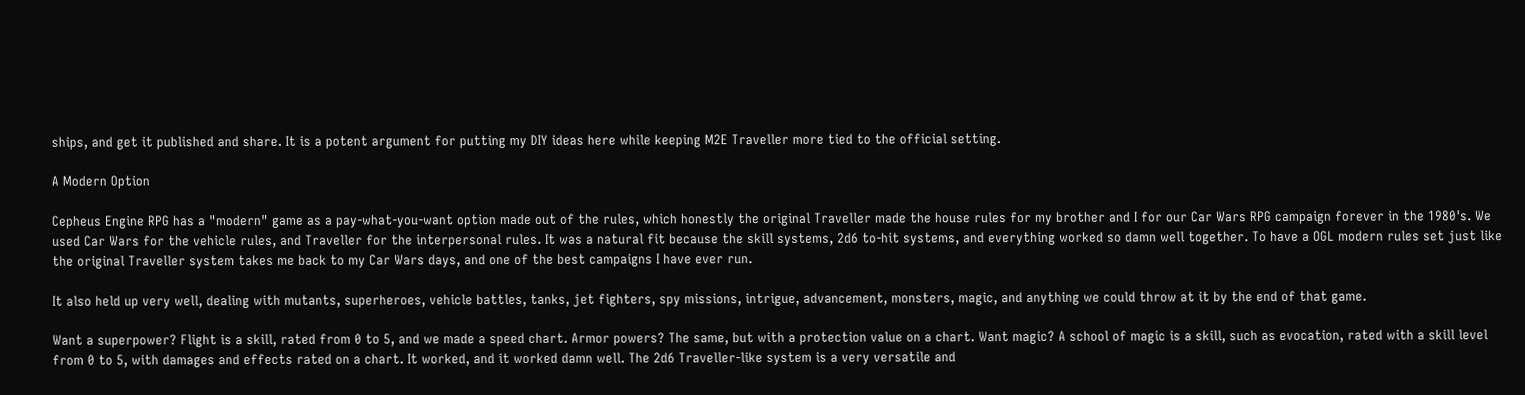ships, and get it published and share. It is a potent argument for putting my DIY ideas here while keeping M2E Traveller more tied to the official setting.

A Modern Option

Cepheus Engine RPG has a "modern" game as a pay-what-you-want option made out of the rules, which honestly the original Traveller made the house rules for my brother and I for our Car Wars RPG campaign forever in the 1980's. We used Car Wars for the vehicle rules, and Traveller for the interpersonal rules. It was a natural fit because the skill systems, 2d6 to-hit systems, and everything worked so damn well together. To have a OGL modern rules set just like the original Traveller system takes me back to my Car Wars days, and one of the best campaigns I have ever run.

It also held up very well, dealing with mutants, superheroes, vehicle battles, tanks, jet fighters, spy missions, intrigue, advancement, monsters, magic, and anything we could throw at it by the end of that game.

Want a superpower? Flight is a skill, rated from 0 to 5, and we made a speed chart. Armor powers? The same, but with a protection value on a chart. Want magic? A school of magic is a skill, such as evocation, rated with a skill level from 0 to 5, with damages and effects rated on a chart. It worked, and it worked damn well. The 2d6 Traveller-like system is a very versatile and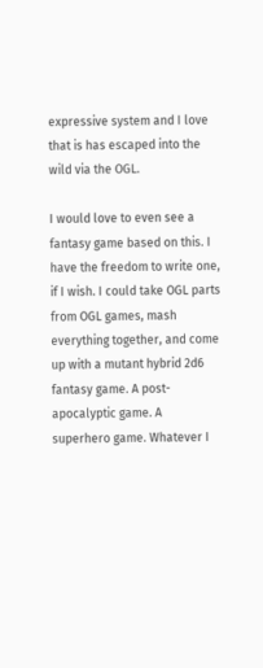expressive system and I love that is has escaped into the wild via the OGL.

I would love to even see a fantasy game based on this. I have the freedom to write one, if I wish. I could take OGL parts from OGL games, mash everything together, and come up with a mutant hybrid 2d6 fantasy game. A post-apocalyptic game. A superhero game. Whatever I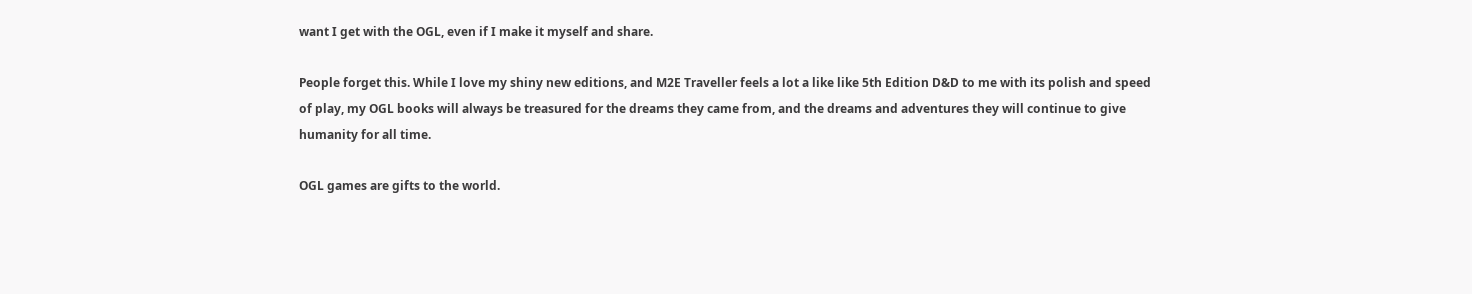want I get with the OGL, even if I make it myself and share.

People forget this. While I love my shiny new editions, and M2E Traveller feels a lot a like like 5th Edition D&D to me with its polish and speed of play, my OGL books will always be treasured for the dreams they came from, and the dreams and adventures they will continue to give humanity for all time.

OGL games are gifts to the world.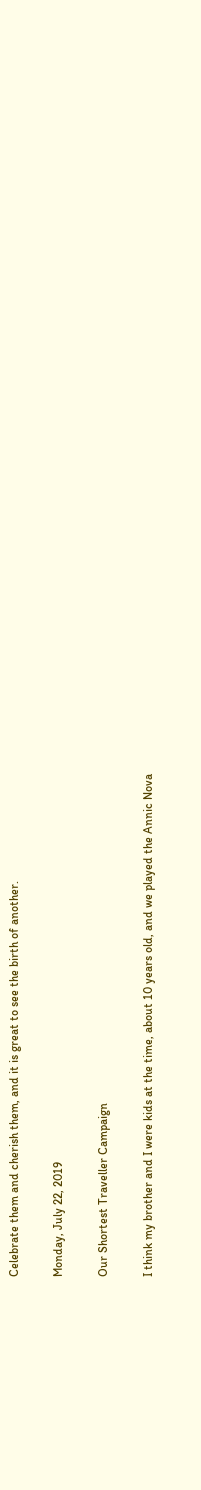Celebrate them and cherish them, and it is great to see the birth of another.

Monday, July 22, 2019

Our Shortest Traveller Campaign

I think my brother and I were kids at the time, about 10 years old, and we played the Annic Nova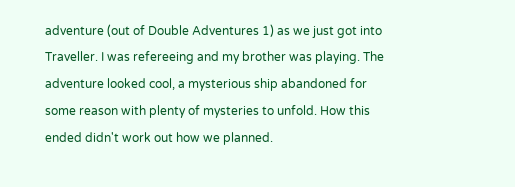adventure (out of Double Adventures 1) as we just got into Traveller. I was refereeing and my brother was playing. The adventure looked cool, a mysterious ship abandoned for some reason with plenty of mysteries to unfold. How this ended didn't work out how we planned.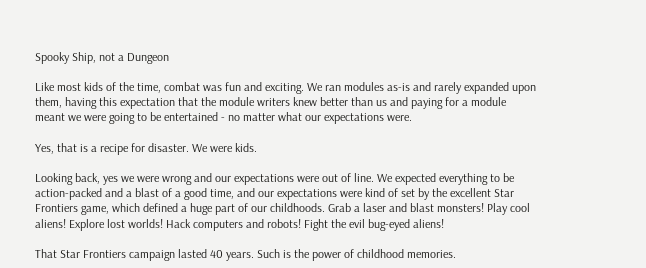Spooky Ship, not a Dungeon

Like most kids of the time, combat was fun and exciting. We ran modules as-is and rarely expanded upon them, having this expectation that the module writers knew better than us and paying for a module meant we were going to be entertained - no matter what our expectations were.

Yes, that is a recipe for disaster. We were kids.

Looking back, yes we were wrong and our expectations were out of line. We expected everything to be action-packed and a blast of a good time, and our expectations were kind of set by the excellent Star Frontiers game, which defined a huge part of our childhoods. Grab a laser and blast monsters! Play cool aliens! Explore lost worlds! Hack computers and robots! Fight the evil bug-eyed aliens!

That Star Frontiers campaign lasted 40 years. Such is the power of childhood memories.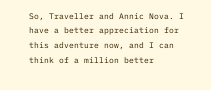So, Traveller and Annic Nova. I have a better appreciation for this adventure now, and I can think of a million better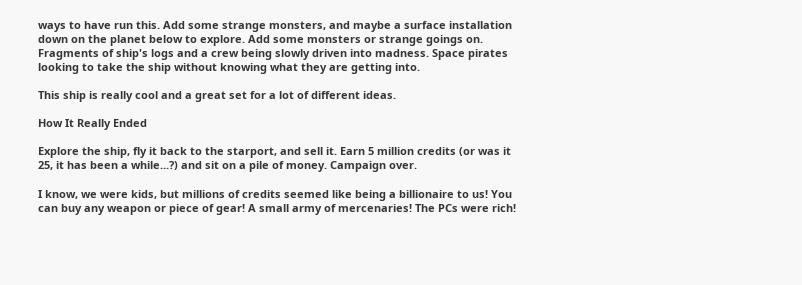ways to have run this. Add some strange monsters, and maybe a surface installation down on the planet below to explore. Add some monsters or strange goings on. Fragments of ship's logs and a crew being slowly driven into madness. Space pirates looking to take the ship without knowing what they are getting into.

This ship is really cool and a great set for a lot of different ideas.

How It Really Ended

Explore the ship, fly it back to the starport, and sell it. Earn 5 million credits (or was it 25, it has been a while...?) and sit on a pile of money. Campaign over.

I know, we were kids, but millions of credits seemed like being a billionaire to us! You can buy any weapon or piece of gear! A small army of mercenaries! The PCs were rich!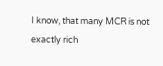I know, that many MCR is not exactly rich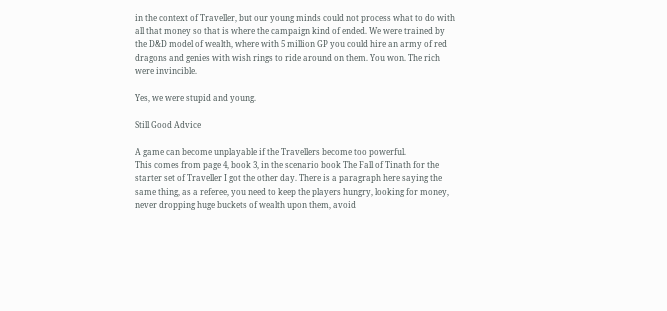in the context of Traveller, but our young minds could not process what to do with all that money so that is where the campaign kind of ended. We were trained by the D&D model of wealth, where with 5 million GP you could hire an army of red dragons and genies with wish rings to ride around on them. You won. The rich were invincible.

Yes, we were stupid and young.

Still Good Advice

A game can become unplayable if the Travellers become too powerful.
This comes from page 4, book 3, in the scenario book The Fall of Tinath for the starter set of Traveller I got the other day. There is a paragraph here saying the same thing, as a referee, you need to keep the players hungry, looking for money, never dropping huge buckets of wealth upon them, avoid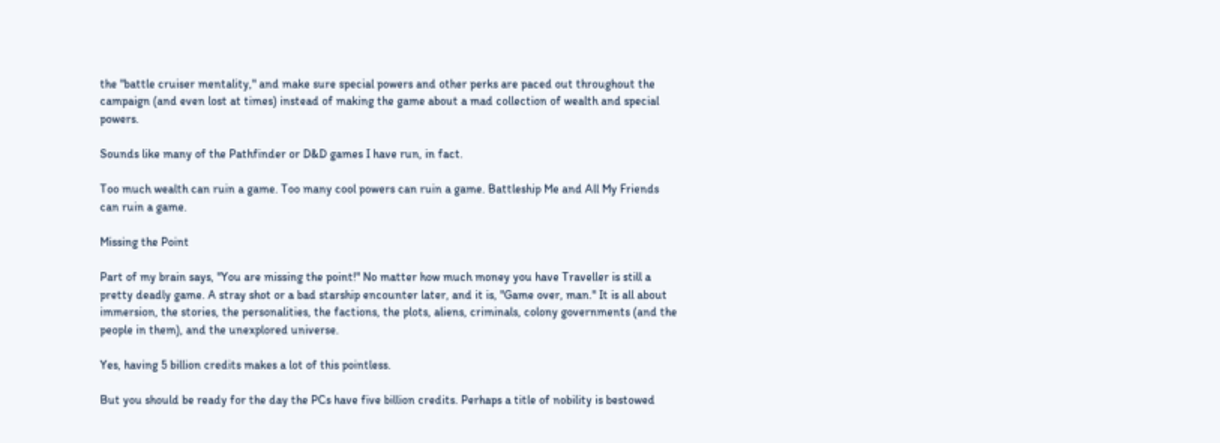the "battle cruiser mentality," and make sure special powers and other perks are paced out throughout the campaign (and even lost at times) instead of making the game about a mad collection of wealth and special powers.

Sounds like many of the Pathfinder or D&D games I have run, in fact.

Too much wealth can ruin a game. Too many cool powers can ruin a game. Battleship Me and All My Friends can ruin a game.

Missing the Point

Part of my brain says, "You are missing the point!" No matter how much money you have Traveller is still a pretty deadly game. A stray shot or a bad starship encounter later, and it is, "Game over, man." It is all about immersion, the stories, the personalities, the factions, the plots, aliens, criminals, colony governments (and the people in them), and the unexplored universe.

Yes, having 5 billion credits makes a lot of this pointless.

But you should be ready for the day the PCs have five billion credits. Perhaps a title of nobility is bestowed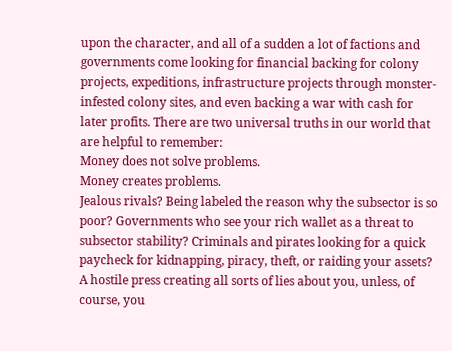upon the character, and all of a sudden a lot of factions and governments come looking for financial backing for colony projects, expeditions, infrastructure projects through monster-infested colony sites, and even backing a war with cash for later profits. There are two universal truths in our world that are helpful to remember:
Money does not solve problems.
Money creates problems.
Jealous rivals? Being labeled the reason why the subsector is so poor? Governments who see your rich wallet as a threat to subsector stability? Criminals and pirates looking for a quick paycheck for kidnapping, piracy, theft, or raiding your assets? A hostile press creating all sorts of lies about you, unless, of course, you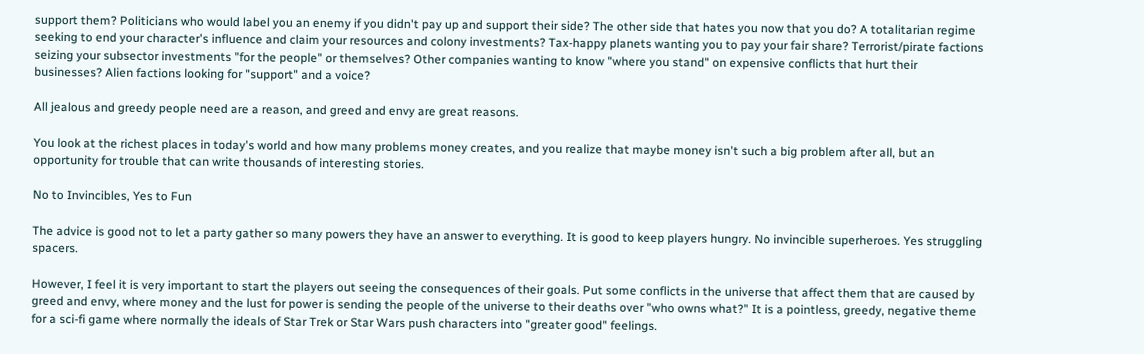support them? Politicians who would label you an enemy if you didn't pay up and support their side? The other side that hates you now that you do? A totalitarian regime seeking to end your character's influence and claim your resources and colony investments? Tax-happy planets wanting you to pay your fair share? Terrorist/pirate factions seizing your subsector investments "for the people" or themselves? Other companies wanting to know "where you stand" on expensive conflicts that hurt their businesses? Alien factions looking for "support" and a voice?

All jealous and greedy people need are a reason, and greed and envy are great reasons.

You look at the richest places in today's world and how many problems money creates, and you realize that maybe money isn't such a big problem after all, but an opportunity for trouble that can write thousands of interesting stories.

No to Invincibles, Yes to Fun

The advice is good not to let a party gather so many powers they have an answer to everything. It is good to keep players hungry. No invincible superheroes. Yes struggling spacers.

However, I feel it is very important to start the players out seeing the consequences of their goals. Put some conflicts in the universe that affect them that are caused by greed and envy, where money and the lust for power is sending the people of the universe to their deaths over "who owns what?" It is a pointless, greedy, negative theme for a sci-fi game where normally the ideals of Star Trek or Star Wars push characters into "greater good" feelings.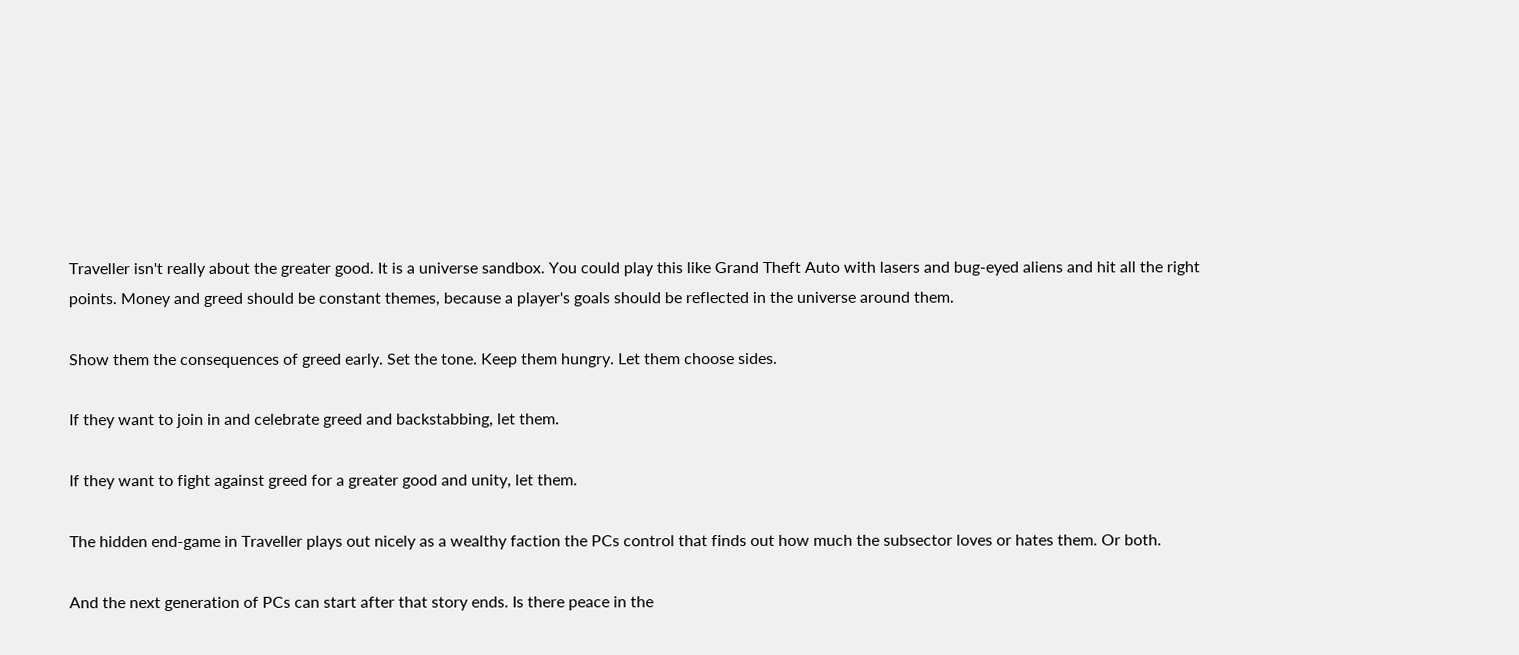Traveller isn't really about the greater good. It is a universe sandbox. You could play this like Grand Theft Auto with lasers and bug-eyed aliens and hit all the right points. Money and greed should be constant themes, because a player's goals should be reflected in the universe around them.

Show them the consequences of greed early. Set the tone. Keep them hungry. Let them choose sides.

If they want to join in and celebrate greed and backstabbing, let them.

If they want to fight against greed for a greater good and unity, let them.

The hidden end-game in Traveller plays out nicely as a wealthy faction the PCs control that finds out how much the subsector loves or hates them. Or both.

And the next generation of PCs can start after that story ends. Is there peace in the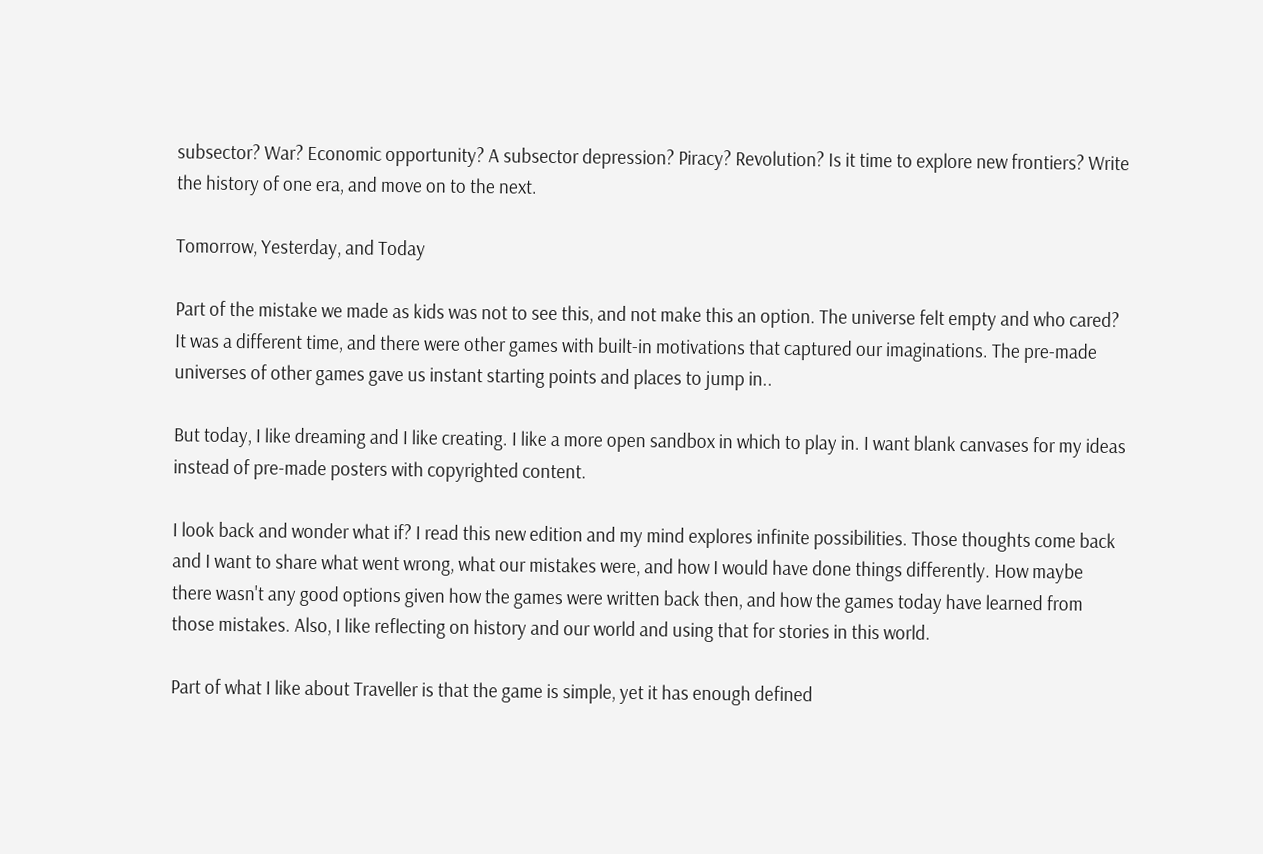subsector? War? Economic opportunity? A subsector depression? Piracy? Revolution? Is it time to explore new frontiers? Write the history of one era, and move on to the next.

Tomorrow, Yesterday, and Today

Part of the mistake we made as kids was not to see this, and not make this an option. The universe felt empty and who cared? It was a different time, and there were other games with built-in motivations that captured our imaginations. The pre-made universes of other games gave us instant starting points and places to jump in..

But today, I like dreaming and I like creating. I like a more open sandbox in which to play in. I want blank canvases for my ideas instead of pre-made posters with copyrighted content.

I look back and wonder what if? I read this new edition and my mind explores infinite possibilities. Those thoughts come back and I want to share what went wrong, what our mistakes were, and how I would have done things differently. How maybe there wasn't any good options given how the games were written back then, and how the games today have learned from those mistakes. Also, I like reflecting on history and our world and using that for stories in this world.

Part of what I like about Traveller is that the game is simple, yet it has enough defined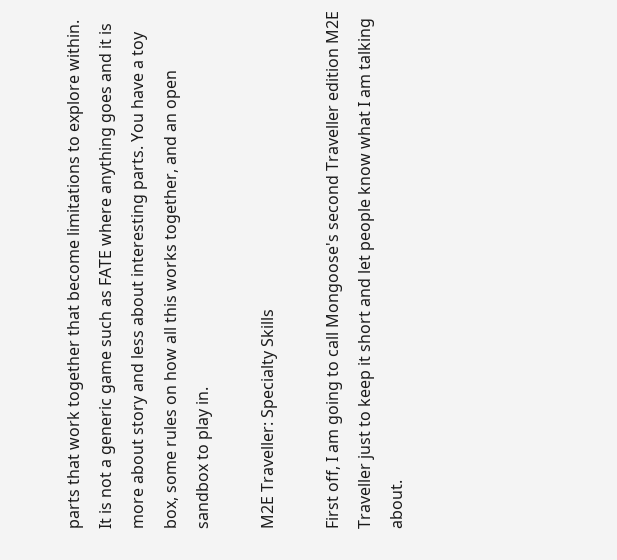parts that work together that become limitations to explore within. It is not a generic game such as FATE where anything goes and it is more about story and less about interesting parts. You have a toy box, some rules on how all this works together, and an open sandbox to play in.

M2E Traveller: Specialty Skills

First off, I am going to call Mongoose's second Traveller edition M2E Traveller just to keep it short and let people know what I am talking about.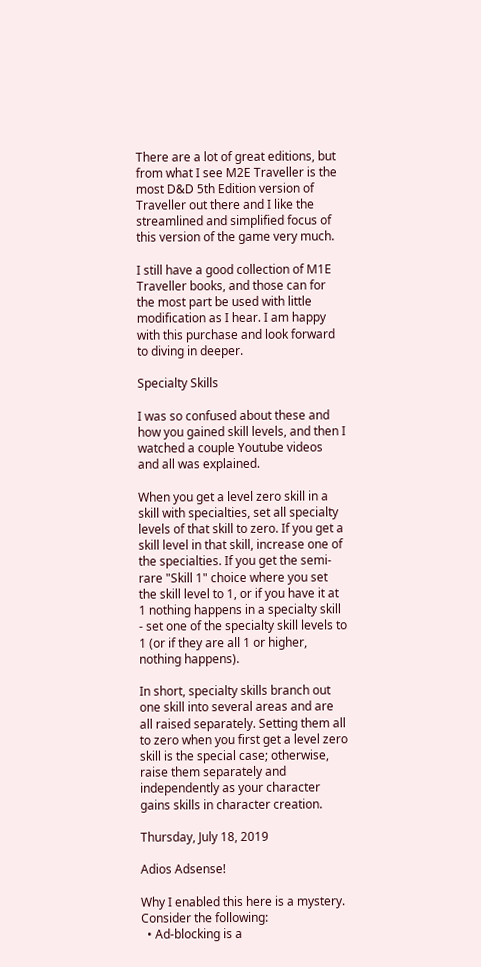There are a lot of great editions, but from what I see M2E Traveller is the most D&D 5th Edition version of Traveller out there and I like the streamlined and simplified focus of this version of the game very much.

I still have a good collection of M1E Traveller books, and those can for the most part be used with little modification as I hear. I am happy with this purchase and look forward to diving in deeper.

Specialty Skills

I was so confused about these and how you gained skill levels, and then I watched a couple Youtube videos and all was explained.

When you get a level zero skill in a skill with specialties, set all specialty levels of that skill to zero. If you get a skill level in that skill, increase one of the specialties. If you get the semi-rare "Skill 1" choice where you set the skill level to 1, or if you have it at 1 nothing happens in a specialty skill - set one of the specialty skill levels to 1 (or if they are all 1 or higher, nothing happens).

In short, specialty skills branch out one skill into several areas and are all raised separately. Setting them all to zero when you first get a level zero skill is the special case; otherwise, raise them separately and independently as your character gains skills in character creation.

Thursday, July 18, 2019

Adios Adsense!

Why I enabled this here is a mystery. Consider the following:
  • Ad-blocking is a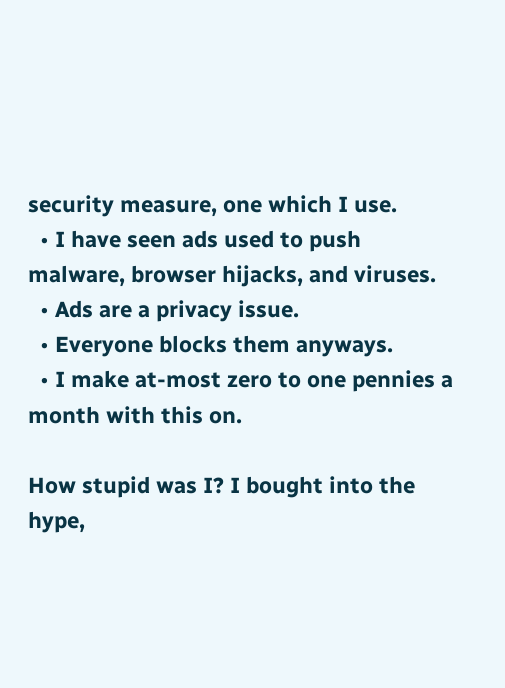security measure, one which I use.
  • I have seen ads used to push malware, browser hijacks, and viruses.
  • Ads are a privacy issue.
  • Everyone blocks them anyways.
  • I make at-most zero to one pennies a month with this on.

How stupid was I? I bought into the hype,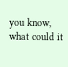you know, what could it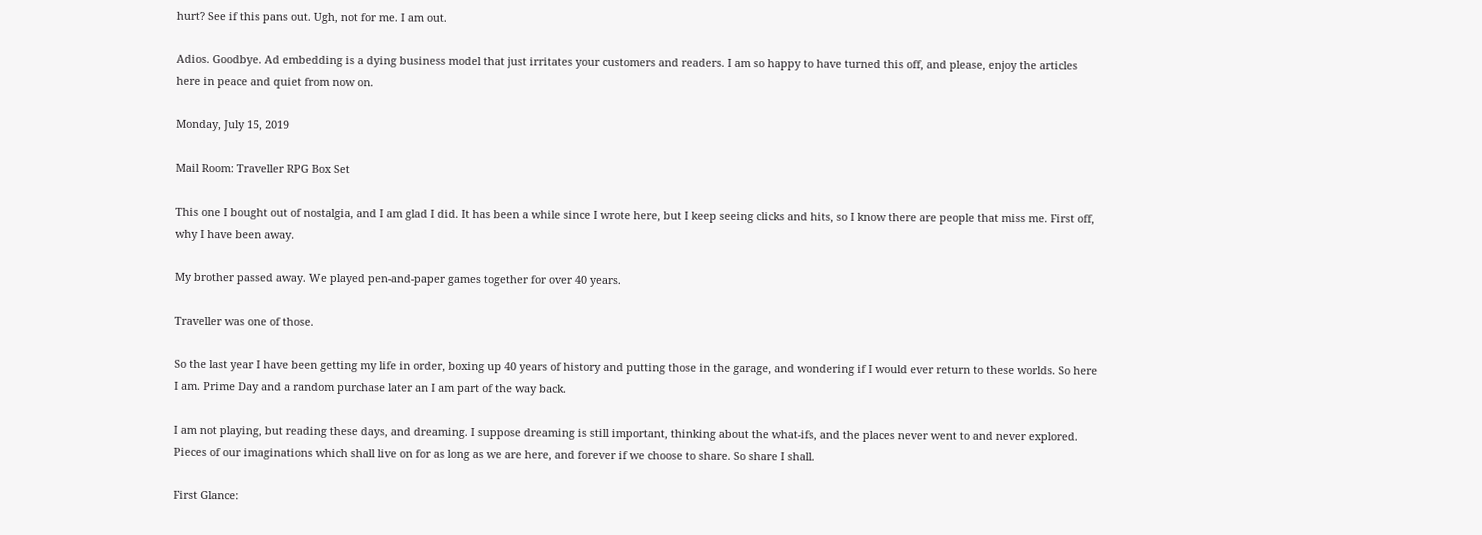hurt? See if this pans out. Ugh, not for me. I am out.

Adios. Goodbye. Ad embedding is a dying business model that just irritates your customers and readers. I am so happy to have turned this off, and please, enjoy the articles here in peace and quiet from now on.

Monday, July 15, 2019

Mail Room: Traveller RPG Box Set

This one I bought out of nostalgia, and I am glad I did. It has been a while since I wrote here, but I keep seeing clicks and hits, so I know there are people that miss me. First off, why I have been away.

My brother passed away. We played pen-and-paper games together for over 40 years.

Traveller was one of those.

So the last year I have been getting my life in order, boxing up 40 years of history and putting those in the garage, and wondering if I would ever return to these worlds. So here I am. Prime Day and a random purchase later an I am part of the way back.

I am not playing, but reading these days, and dreaming. I suppose dreaming is still important, thinking about the what-ifs, and the places never went to and never explored. Pieces of our imaginations which shall live on for as long as we are here, and forever if we choose to share. So share I shall.

First Glance: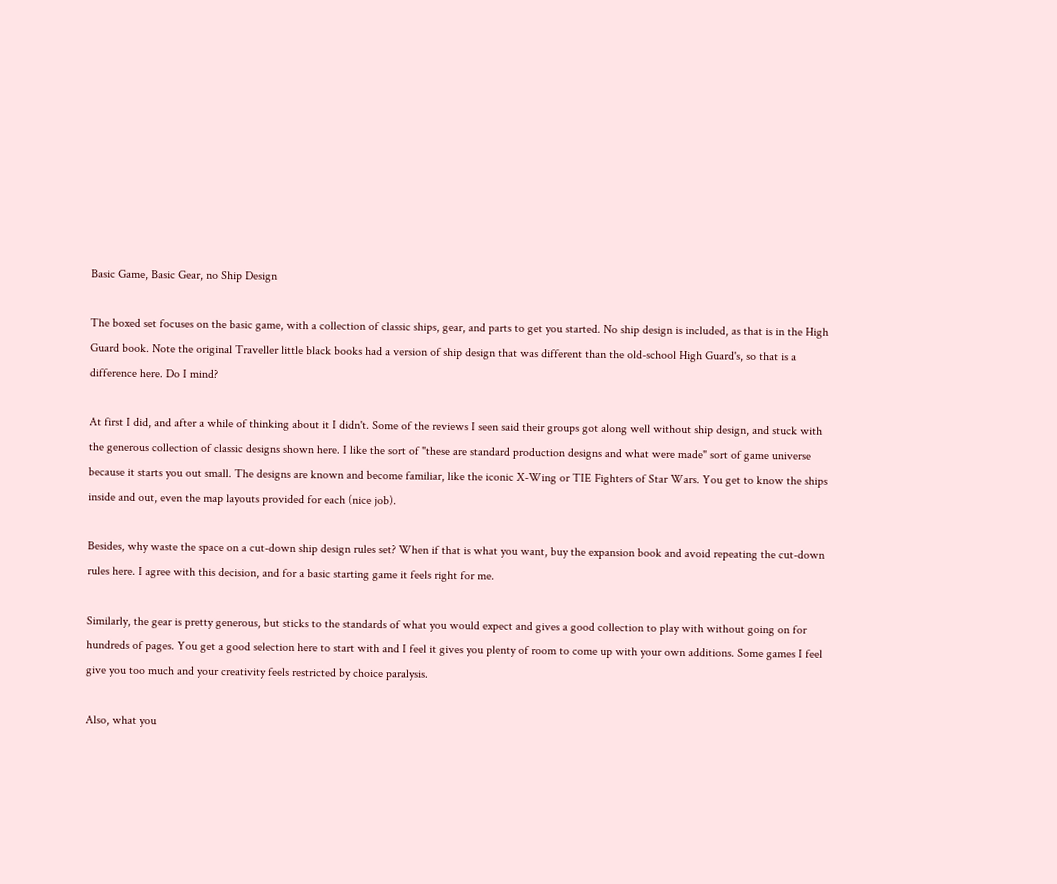Basic Game, Basic Gear, no Ship Design

The boxed set focuses on the basic game, with a collection of classic ships, gear, and parts to get you started. No ship design is included, as that is in the High Guard book. Note the original Traveller little black books had a version of ship design that was different than the old-school High Guard's, so that is a difference here. Do I mind?

At first I did, and after a while of thinking about it I didn't. Some of the reviews I seen said their groups got along well without ship design, and stuck with the generous collection of classic designs shown here. I like the sort of "these are standard production designs and what were made" sort of game universe because it starts you out small. The designs are known and become familiar, like the iconic X-Wing or TIE Fighters of Star Wars. You get to know the ships inside and out, even the map layouts provided for each (nice job).

Besides, why waste the space on a cut-down ship design rules set? When if that is what you want, buy the expansion book and avoid repeating the cut-down rules here. I agree with this decision, and for a basic starting game it feels right for me.

Similarly, the gear is pretty generous, but sticks to the standards of what you would expect and gives a good collection to play with without going on for hundreds of pages. You get a good selection here to start with and I feel it gives you plenty of room to come up with your own additions. Some games I feel give you too much and your creativity feels restricted by choice paralysis.

Also, what you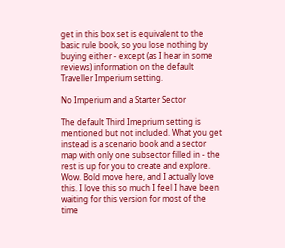get in this box set is equivalent to the basic rule book, so you lose nothing by buying either - except (as I hear in some reviews) information on the default Traveller Imperium setting.

No Imperium and a Starter Sector

The default Third Imeprium setting is mentioned but not included. What you get instead is a scenario book and a sector map with only one subsector filled in - the rest is up for you to create and explore. Wow. Bold move here, and I actually love this. I love this so much I feel I have been waiting for this version for most of the time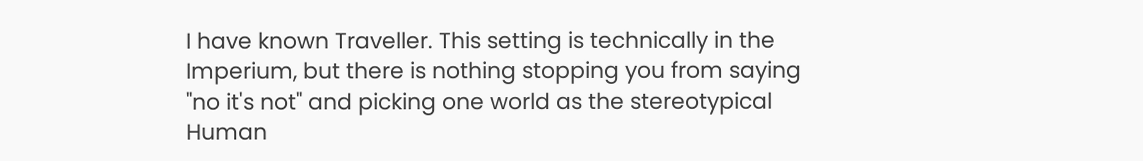I have known Traveller. This setting is technically in the Imperium, but there is nothing stopping you from saying "no it's not" and picking one world as the stereotypical Human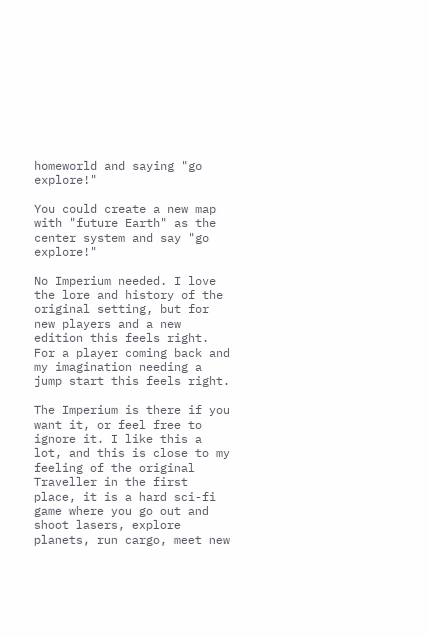homeworld and saying "go explore!"

You could create a new map with "future Earth" as the center system and say "go explore!"

No Imperium needed. I love the lore and history of the original setting, but for new players and a new edition this feels right. For a player coming back and my imagination needing a jump start this feels right.

The Imperium is there if you want it, or feel free to ignore it. I like this a lot, and this is close to my feeling of the original Traveller in the first place, it is a hard sci-fi game where you go out and shoot lasers, explore planets, run cargo, meet new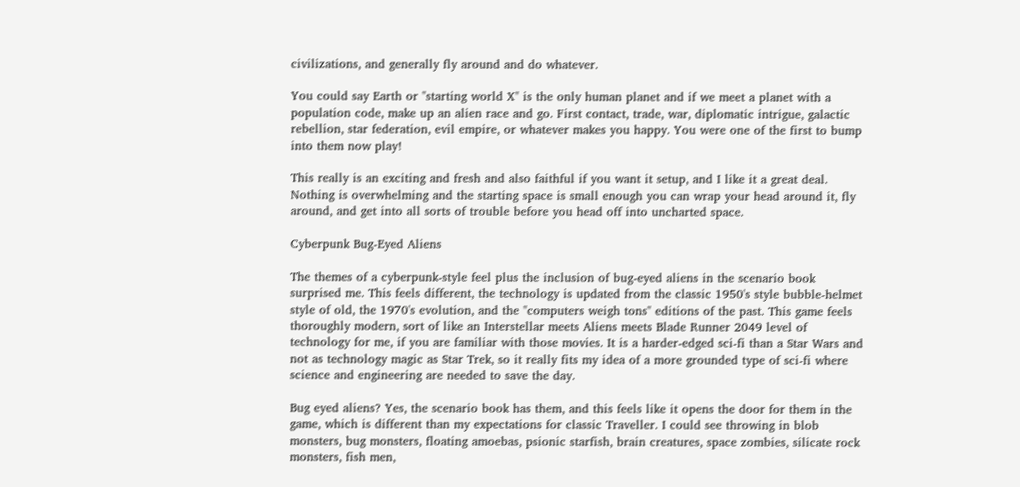civilizations, and generally fly around and do whatever.

You could say Earth or "starting world X" is the only human planet and if we meet a planet with a population code, make up an alien race and go. First contact, trade, war, diplomatic intrigue, galactic rebellion, star federation, evil empire, or whatever makes you happy. You were one of the first to bump into them now play!

This really is an exciting and fresh and also faithful if you want it setup, and I like it a great deal. Nothing is overwhelming and the starting space is small enough you can wrap your head around it, fly around, and get into all sorts of trouble before you head off into uncharted space.

Cyberpunk Bug-Eyed Aliens

The themes of a cyberpunk-style feel plus the inclusion of bug-eyed aliens in the scenario book surprised me. This feels different, the technology is updated from the classic 1950's style bubble-helmet style of old, the 1970's evolution, and the "computers weigh tons" editions of the past. This game feels thoroughly modern, sort of like an Interstellar meets Aliens meets Blade Runner 2049 level of technology for me, if you are familiar with those movies. It is a harder-edged sci-fi than a Star Wars and not as technology magic as Star Trek, so it really fits my idea of a more grounded type of sci-fi where science and engineering are needed to save the day.

Bug eyed aliens? Yes, the scenario book has them, and this feels like it opens the door for them in the game, which is different than my expectations for classic Traveller. I could see throwing in blob monsters, bug monsters, floating amoebas, psionic starfish, brain creatures, space zombies, silicate rock monsters, fish men,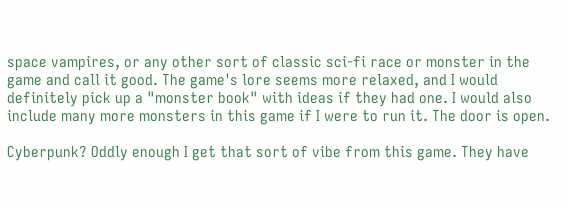space vampires, or any other sort of classic sci-fi race or monster in the game and call it good. The game's lore seems more relaxed, and I would definitely pick up a "monster book" with ideas if they had one. I would also include many more monsters in this game if I were to run it. The door is open.

Cyberpunk? Oddly enough I get that sort of vibe from this game. They have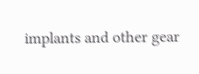implants and other gear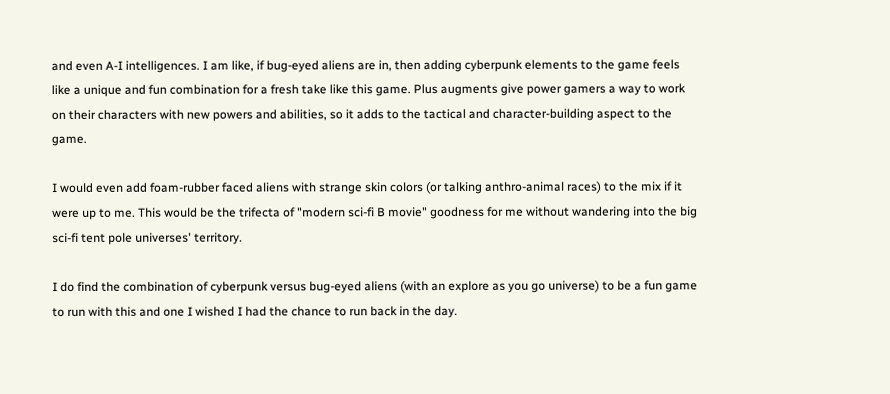and even A-I intelligences. I am like, if bug-eyed aliens are in, then adding cyberpunk elements to the game feels like a unique and fun combination for a fresh take like this game. Plus augments give power gamers a way to work on their characters with new powers and abilities, so it adds to the tactical and character-building aspect to the game.

I would even add foam-rubber faced aliens with strange skin colors (or talking anthro-animal races) to the mix if it were up to me. This would be the trifecta of "modern sci-fi B movie" goodness for me without wandering into the big sci-fi tent pole universes' territory.

I do find the combination of cyberpunk versus bug-eyed aliens (with an explore as you go universe) to be a fun game to run with this and one I wished I had the chance to run back in the day.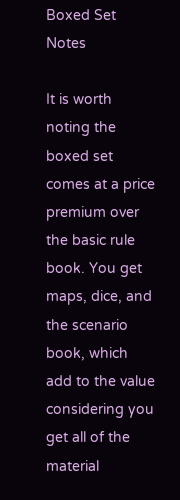Boxed Set Notes

It is worth noting the boxed set comes at a price premium over the basic rule book. You get maps, dice, and the scenario book, which add to the value considering you get all of the material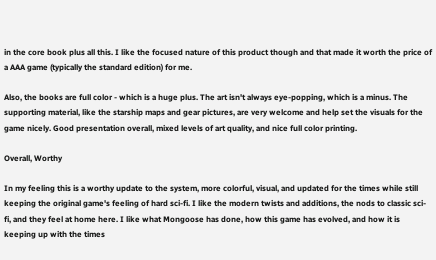in the core book plus all this. I like the focused nature of this product though and that made it worth the price of a AAA game (typically the standard edition) for me.

Also, the books are full color - which is a huge plus. The art isn't always eye-popping, which is a minus. The supporting material, like the starship maps and gear pictures, are very welcome and help set the visuals for the game nicely. Good presentation overall, mixed levels of art quality, and nice full color printing.

Overall, Worthy

In my feeling this is a worthy update to the system, more colorful, visual, and updated for the times while still keeping the original game's feeling of hard sci-fi. I like the modern twists and additions, the nods to classic sci-fi, and they feel at home here. I like what Mongoose has done, how this game has evolved, and how it is keeping up with the times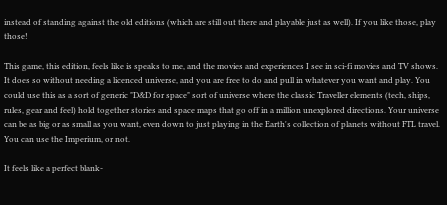instead of standing against the old editions (which are still out there and playable just as well). If you like those, play those!

This game, this edition, feels like is speaks to me, and the movies and experiences I see in sci-fi movies and TV shows. It does so without needing a licenced universe, and you are free to do and pull in whatever you want and play. You could use this as a sort of generic "D&D for space" sort of universe where the classic Traveller elements (tech, ships, rules, gear and feel) hold together stories and space maps that go off in a million unexplored directions. Your universe can be as big or as small as you want, even down to just playing in the Earth's collection of planets without FTL travel. You can use the Imperium, or not.

It feels like a perfect blank-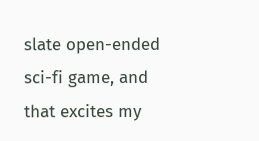slate open-ended sci-fi game, and that excites my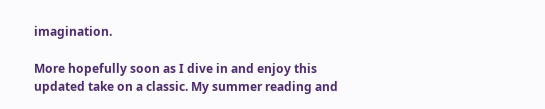imagination.

More hopefully soon as I dive in and enjoy this updated take on a classic. My summer reading and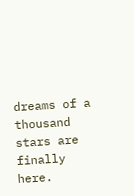dreams of a thousand stars are finally here.